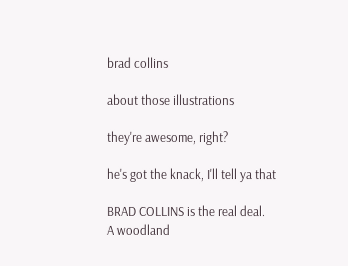brad collins

about those illustrations

they're awesome, right?

he's got the knack, I'll tell ya that

BRAD COLLINS is the real deal.
A woodland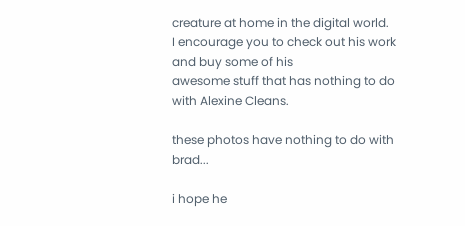creature at home in the digital world.
I encourage you to check out his work and buy some of his
awesome stuff that has nothing to do with Alexine Cleans.

these photos have nothing to do with brad...

i hope he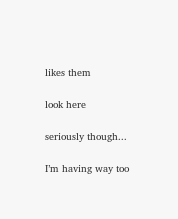likes them

look here

seriously though...

I’m having way too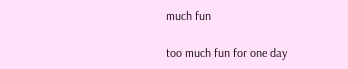much fun

too much fun for one day